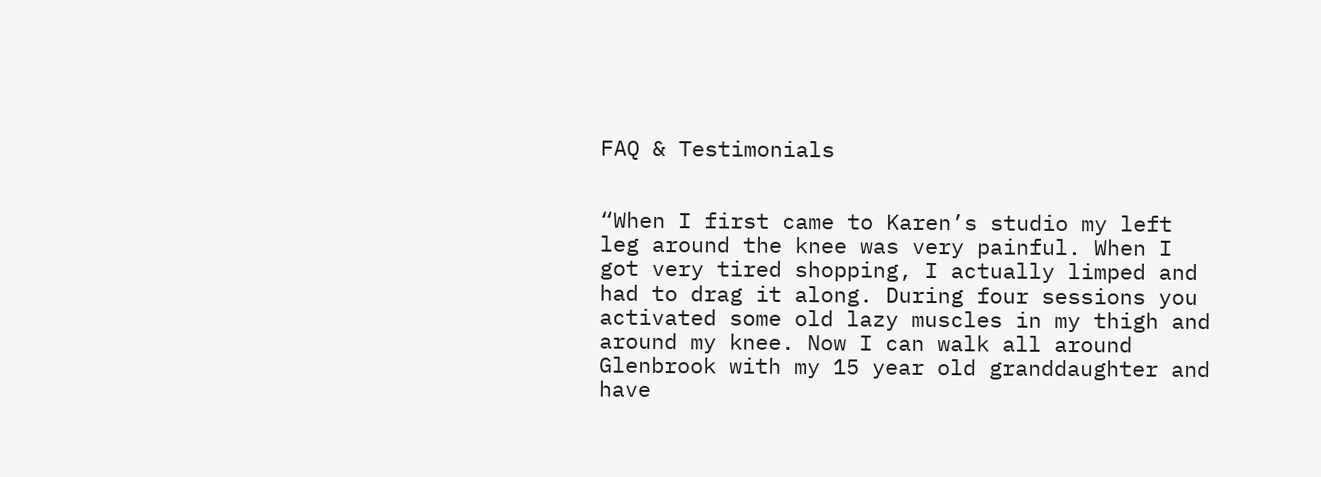FAQ & Testimonials


“When I first came to Karen’s studio my left leg around the knee was very painful. When I got very tired shopping, I actually limped and had to drag it along. During four sessions you activated some old lazy muscles in my thigh and around my knee. Now I can walk all around Glenbrook with my 15 year old granddaughter and have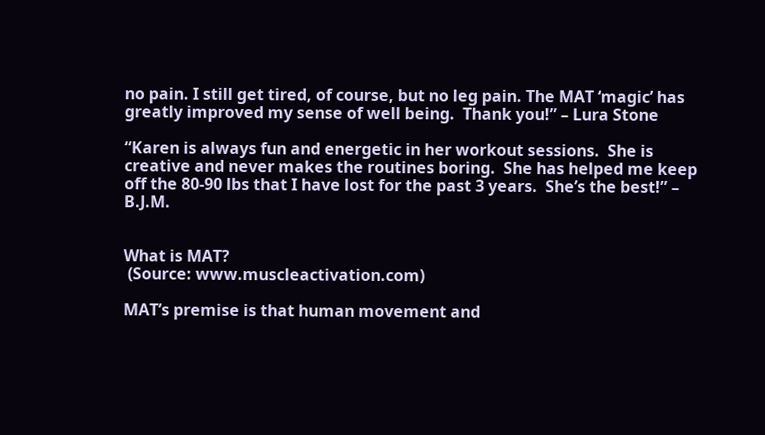no pain. I still get tired, of course, but no leg pain. The MAT ‘magic’ has greatly improved my sense of well being.  Thank you!” – Lura Stone

“Karen is always fun and energetic in her workout sessions.  She is creative and never makes the routines boring.  She has helped me keep off the 80-90 lbs that I have lost for the past 3 years.  She’s the best!” – B.J.M.


What is MAT?
 (Source: www.muscleactivation.com)

MAT’s premise is that human movement and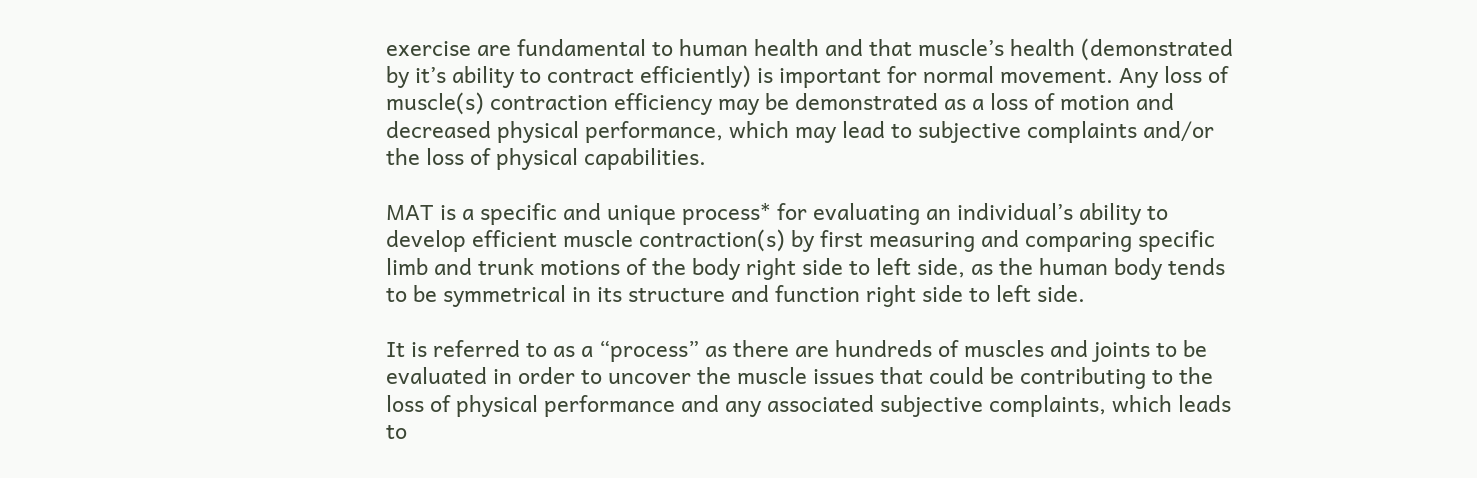exercise are fundamental to human health and that muscle’s health (demonstrated by it’s ability to contract efficiently) is important for normal movement. Any loss of muscle(s) contraction efficiency may be demonstrated as a loss of motion and decreased physical performance, which may lead to subjective complaints and/or the loss of physical capabilities.

MAT is a specific and unique process* for evaluating an individual’s ability to develop efficient muscle contraction(s) by first measuring and comparing specific limb and trunk motions of the body right side to left side, as the human body tends to be symmetrical in its structure and function right side to left side.

It is referred to as a “process” as there are hundreds of muscles and joints to be evaluated in order to uncover the muscle issues that could be contributing to the loss of physical performance and any associated subjective complaints, which leads to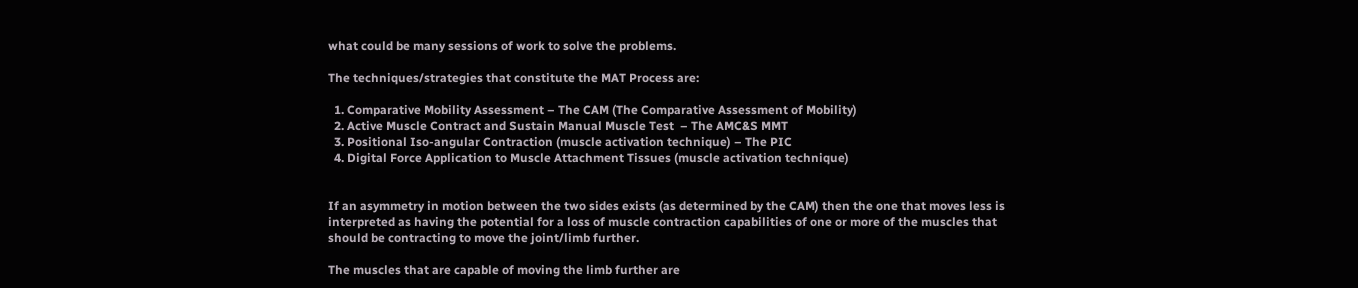what could be many sessions of work to solve the problems.

The techniques/strategies that constitute the MAT Process are:

  1. Comparative Mobility Assessment – The CAM (The Comparative Assessment of Mobility)
  2. Active Muscle Contract and Sustain Manual Muscle Test  – The AMC&S MMT
  3. Positional Iso-angular Contraction (muscle activation technique) – The PIC
  4. Digital Force Application to Muscle Attachment Tissues (muscle activation technique)


If an asymmetry in motion between the two sides exists (as determined by the CAM) then the one that moves less is interpreted as having the potential for a loss of muscle contraction capabilities of one or more of the muscles that should be contracting to move the joint/limb further.

The muscles that are capable of moving the limb further are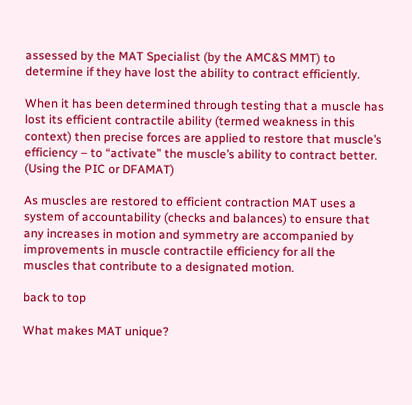assessed by the MAT Specialist (by the AMC&S MMT) to determine if they have lost the ability to contract efficiently.

When it has been determined through testing that a muscle has lost its efficient contractile ability (termed weakness in this context) then precise forces are applied to restore that muscle’s efficiency – to “activate” the muscle’s ability to contract better. (Using the PIC or DFAMAT)

As muscles are restored to efficient contraction MAT uses a system of accountability (checks and balances) to ensure that any increases in motion and symmetry are accompanied by improvements in muscle contractile efficiency for all the muscles that contribute to a designated motion.

back to top

What makes MAT unique?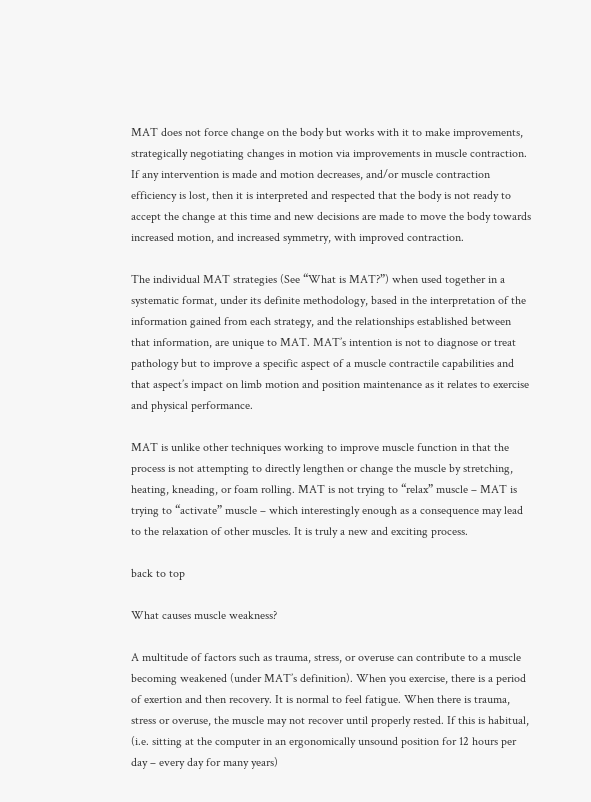MAT does not force change on the body but works with it to make improvements, strategically negotiating changes in motion via improvements in muscle contraction. If any intervention is made and motion decreases, and/or muscle contraction efficiency is lost, then it is interpreted and respected that the body is not ready to accept the change at this time and new decisions are made to move the body towards increased motion, and increased symmetry, with improved contraction.

The individual MAT strategies (See “What is MAT?”) when used together in a systematic format, under its definite methodology, based in the interpretation of the information gained from each strategy, and the relationships established between that information, are unique to MAT. MAT’s intention is not to diagnose or treat pathology but to improve a specific aspect of a muscle contractile capabilities and that aspect’s impact on limb motion and position maintenance as it relates to exercise and physical performance.

MAT is unlike other techniques working to improve muscle function in that the process is not attempting to directly lengthen or change the muscle by stretching, heating, kneading, or foam rolling. MAT is not trying to “relax” muscle – MAT is trying to “activate” muscle – which interestingly enough as a consequence may lead to the relaxation of other muscles. It is truly a new and exciting process.

back to top

What causes muscle weakness?

A multitude of factors such as trauma, stress, or overuse can contribute to a muscle becoming weakened (under MAT’s definition). When you exercise, there is a period of exertion and then recovery. It is normal to feel fatigue. When there is trauma, stress or overuse, the muscle may not recover until properly rested. If this is habitual, (i.e. sitting at the computer in an ergonomically unsound position for 12 hours per day – every day for many years)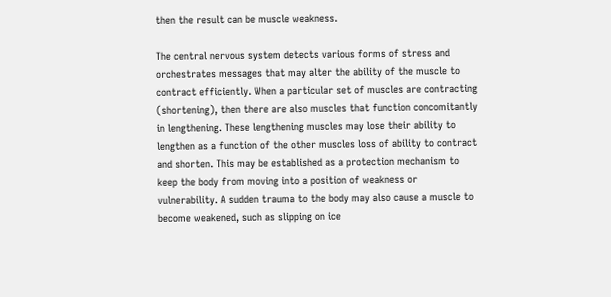then the result can be muscle weakness.

The central nervous system detects various forms of stress and orchestrates messages that may alter the ability of the muscle to contract efficiently. When a particular set of muscles are contracting (shortening), then there are also muscles that function concomitantly in lengthening. These lengthening muscles may lose their ability to lengthen as a function of the other muscles loss of ability to contract and shorten. This may be established as a protection mechanism to keep the body from moving into a position of weakness or vulnerability. A sudden trauma to the body may also cause a muscle to become weakened, such as slipping on ice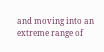and moving into an extreme range of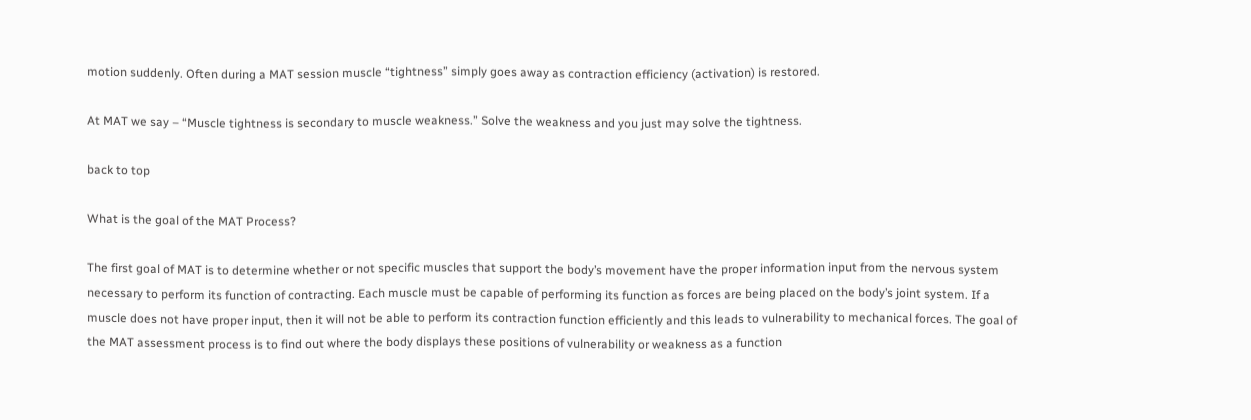motion suddenly. Often during a MAT session muscle “tightness” simply goes away as contraction efficiency (activation) is restored.

At MAT we say – “Muscle tightness is secondary to muscle weakness.” Solve the weakness and you just may solve the tightness.

back to top

What is the goal of the MAT Process?

The first goal of MAT is to determine whether or not specific muscles that support the body’s movement have the proper information input from the nervous system necessary to perform its function of contracting. Each muscle must be capable of performing its function as forces are being placed on the body’s joint system. If a muscle does not have proper input, then it will not be able to perform its contraction function efficiently and this leads to vulnerability to mechanical forces. The goal of the MAT assessment process is to find out where the body displays these positions of vulnerability or weakness as a function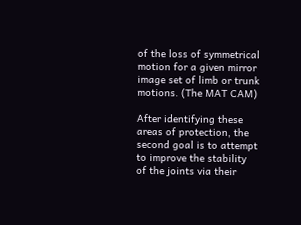of the loss of symmetrical motion for a given mirror image set of limb or trunk motions. (The MAT CAM)

After identifying these areas of protection, the second goal is to attempt to improve the stability of the joints via their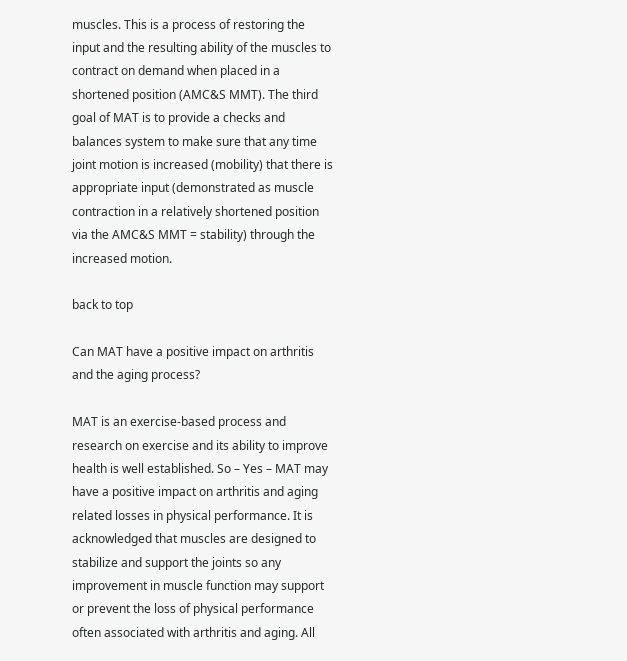muscles. This is a process of restoring the input and the resulting ability of the muscles to contract on demand when placed in a shortened position (AMC&S MMT). The third goal of MAT is to provide a checks and balances system to make sure that any time joint motion is increased (mobility) that there is appropriate input (demonstrated as muscle contraction in a relatively shortened position via the AMC&S MMT = stability) through the increased motion.

back to top

Can MAT have a positive impact on arthritis and the aging process?

MAT is an exercise-based process and research on exercise and its ability to improve health is well established. So – Yes – MAT may have a positive impact on arthritis and aging related losses in physical performance. It is acknowledged that muscles are designed to stabilize and support the joints so any improvement in muscle function may support or prevent the loss of physical performance often associated with arthritis and aging. All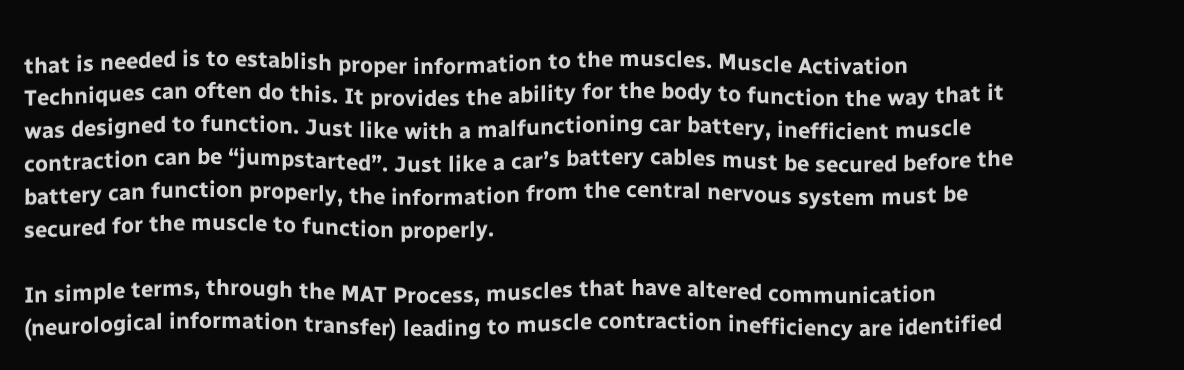that is needed is to establish proper information to the muscles. Muscle Activation Techniques can often do this. It provides the ability for the body to function the way that it was designed to function. Just like with a malfunctioning car battery, inefficient muscle contraction can be “jumpstarted”. Just like a car’s battery cables must be secured before the battery can function properly, the information from the central nervous system must be secured for the muscle to function properly.

In simple terms, through the MAT Process, muscles that have altered communication (neurological information transfer) leading to muscle contraction inefficiency are identified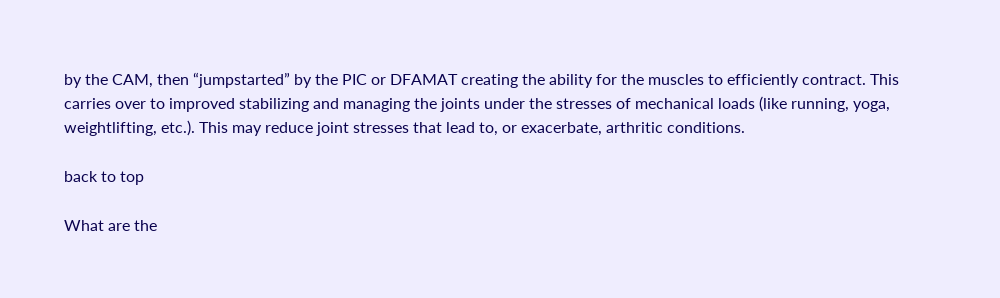by the CAM, then “jumpstarted” by the PIC or DFAMAT creating the ability for the muscles to efficiently contract. This carries over to improved stabilizing and managing the joints under the stresses of mechanical loads (like running, yoga, weightlifting, etc.). This may reduce joint stresses that lead to, or exacerbate, arthritic conditions.

back to top

What are the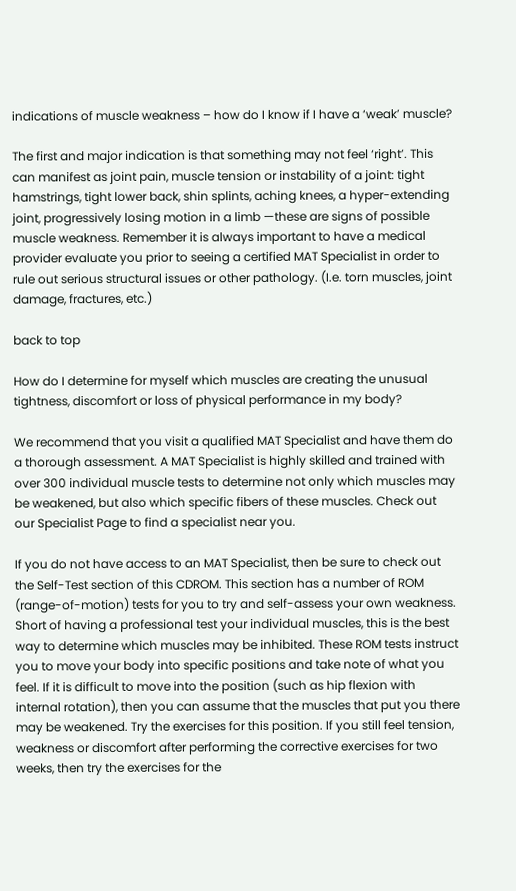indications of muscle weakness – how do I know if I have a ‘weak’ muscle?

The first and major indication is that something may not feel ‘right’. This can manifest as joint pain, muscle tension or instability of a joint: tight hamstrings, tight lower back, shin splints, aching knees, a hyper-extending joint, progressively losing motion in a limb —these are signs of possible muscle weakness. Remember it is always important to have a medical provider evaluate you prior to seeing a certified MAT Specialist in order to rule out serious structural issues or other pathology. (I.e. torn muscles, joint damage, fractures, etc.)

back to top

How do I determine for myself which muscles are creating the unusual tightness, discomfort or loss of physical performance in my body?

We recommend that you visit a qualified MAT Specialist and have them do a thorough assessment. A MAT Specialist is highly skilled and trained with over 300 individual muscle tests to determine not only which muscles may be weakened, but also which specific fibers of these muscles. Check out our Specialist Page to find a specialist near you.

If you do not have access to an MAT Specialist, then be sure to check out the Self-Test section of this CDROM. This section has a number of ROM (range-of-motion) tests for you to try and self-assess your own weakness. Short of having a professional test your individual muscles, this is the best way to determine which muscles may be inhibited. These ROM tests instruct you to move your body into specific positions and take note of what you feel. If it is difficult to move into the position (such as hip flexion with internal rotation), then you can assume that the muscles that put you there may be weakened. Try the exercises for this position. If you still feel tension, weakness or discomfort after performing the corrective exercises for two weeks, then try the exercises for the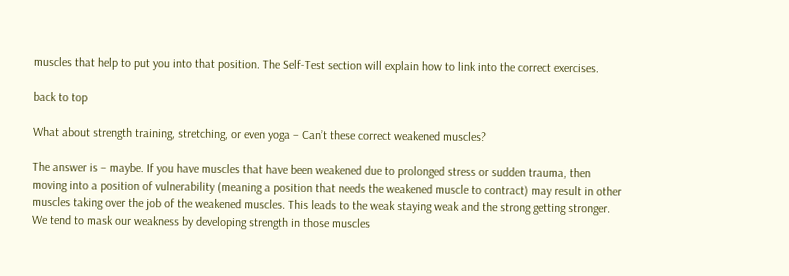muscles that help to put you into that position. The Self-Test section will explain how to link into the correct exercises.

back to top

What about strength training, stretching, or even yoga – Can’t these correct weakened muscles?

The answer is – maybe. If you have muscles that have been weakened due to prolonged stress or sudden trauma, then moving into a position of vulnerability (meaning a position that needs the weakened muscle to contract) may result in other muscles taking over the job of the weakened muscles. This leads to the weak staying weak and the strong getting stronger. We tend to mask our weakness by developing strength in those muscles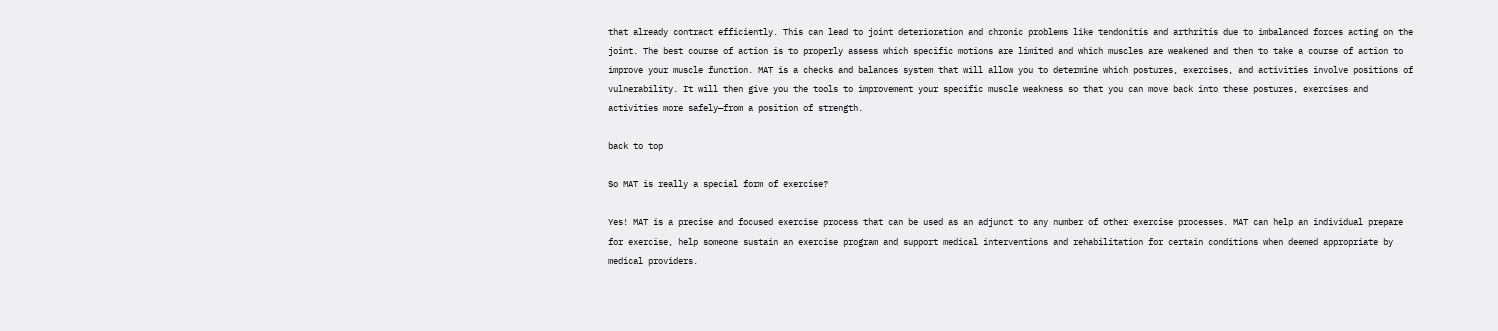that already contract efficiently. This can lead to joint deterioration and chronic problems like tendonitis and arthritis due to imbalanced forces acting on the joint. The best course of action is to properly assess which specific motions are limited and which muscles are weakened and then to take a course of action to improve your muscle function. MAT is a checks and balances system that will allow you to determine which postures, exercises, and activities involve positions of vulnerability. It will then give you the tools to improvement your specific muscle weakness so that you can move back into these postures, exercises and activities more safely—from a position of strength.

back to top

So MAT is really a special form of exercise?

Yes! MAT is a precise and focused exercise process that can be used as an adjunct to any number of other exercise processes. MAT can help an individual prepare for exercise, help someone sustain an exercise program and support medical interventions and rehabilitation for certain conditions when deemed appropriate by medical providers.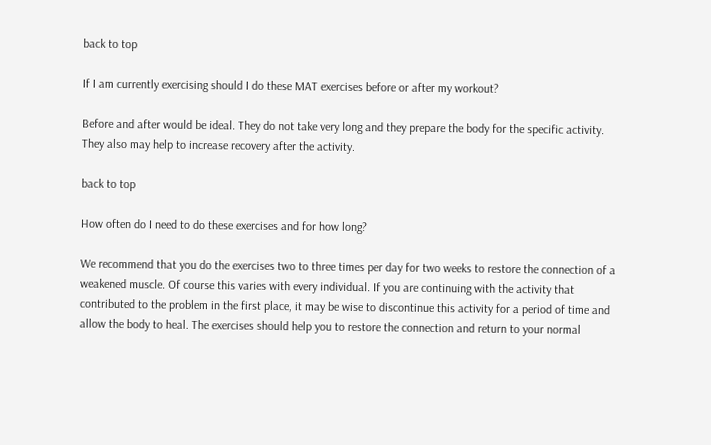back to top

If I am currently exercising should I do these MAT exercises before or after my workout?

Before and after would be ideal. They do not take very long and they prepare the body for the specific activity. They also may help to increase recovery after the activity.

back to top

How often do I need to do these exercises and for how long?

We recommend that you do the exercises two to three times per day for two weeks to restore the connection of a weakened muscle. Of course this varies with every individual. If you are continuing with the activity that contributed to the problem in the first place, it may be wise to discontinue this activity for a period of time and allow the body to heal. The exercises should help you to restore the connection and return to your normal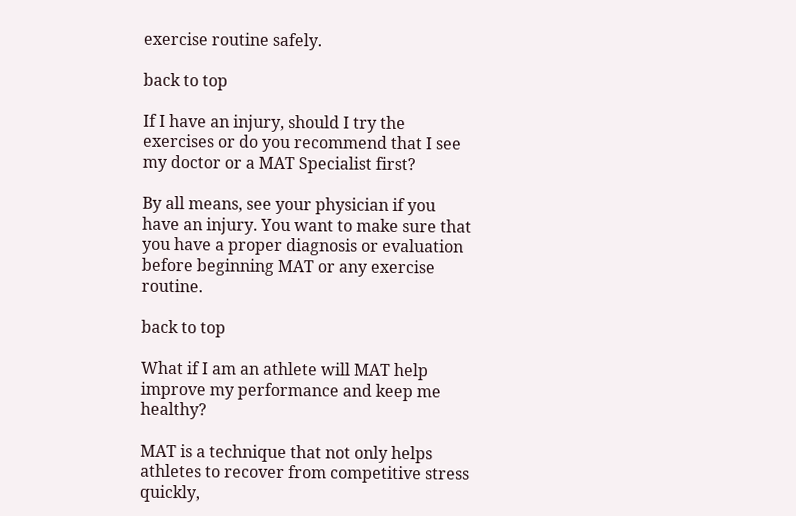exercise routine safely.

back to top

If I have an injury, should I try the exercises or do you recommend that I see my doctor or a MAT Specialist first?

By all means, see your physician if you have an injury. You want to make sure that you have a proper diagnosis or evaluation before beginning MAT or any exercise routine.

back to top

What if I am an athlete will MAT help improve my performance and keep me healthy?

MAT is a technique that not only helps athletes to recover from competitive stress quickly,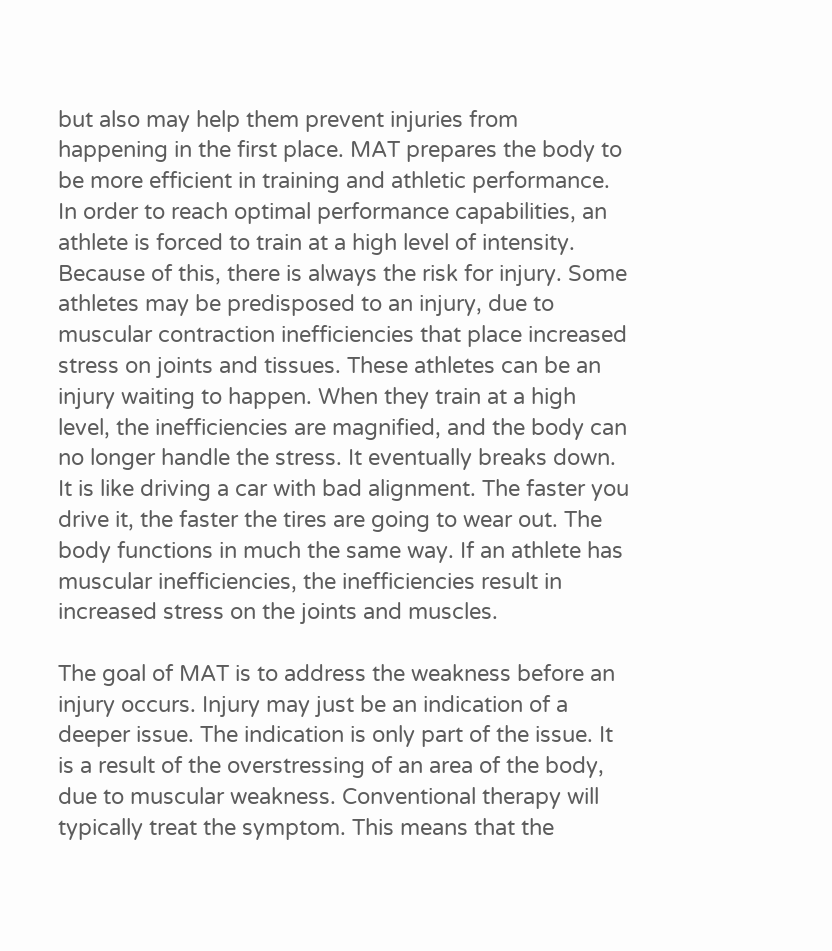but also may help them prevent injuries from happening in the first place. MAT prepares the body to be more efficient in training and athletic performance. In order to reach optimal performance capabilities, an athlete is forced to train at a high level of intensity. Because of this, there is always the risk for injury. Some athletes may be predisposed to an injury, due to muscular contraction inefficiencies that place increased stress on joints and tissues. These athletes can be an injury waiting to happen. When they train at a high level, the inefficiencies are magnified, and the body can no longer handle the stress. It eventually breaks down. It is like driving a car with bad alignment. The faster you drive it, the faster the tires are going to wear out. The body functions in much the same way. If an athlete has muscular inefficiencies, the inefficiencies result in increased stress on the joints and muscles.

The goal of MAT is to address the weakness before an injury occurs. Injury may just be an indication of a deeper issue. The indication is only part of the issue. It is a result of the overstressing of an area of the body, due to muscular weakness. Conventional therapy will typically treat the symptom. This means that the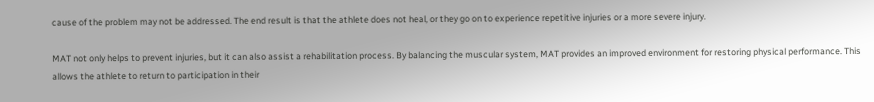cause of the problem may not be addressed. The end result is that the athlete does not heal, or they go on to experience repetitive injuries or a more severe injury.

MAT not only helps to prevent injuries, but it can also assist a rehabilitation process. By balancing the muscular system, MAT provides an improved environment for restoring physical performance. This allows the athlete to return to participation in their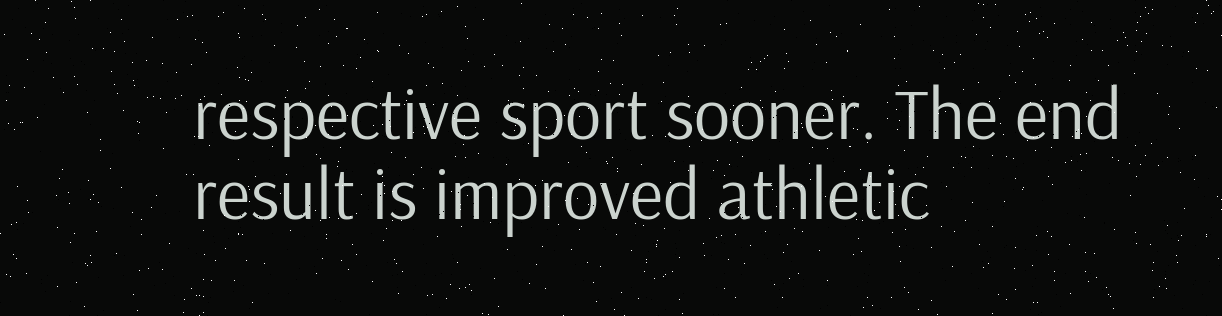respective sport sooner. The end result is improved athletic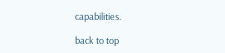capabilities.

back to top